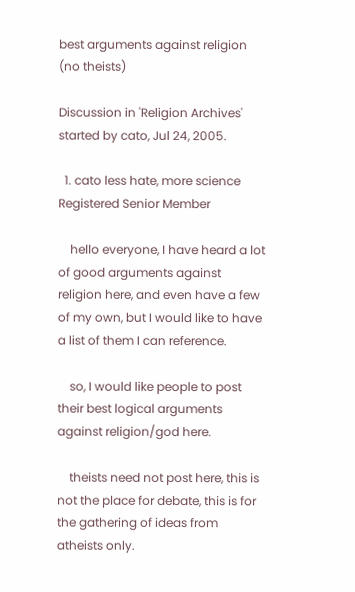best arguments against religion (no theists)

Discussion in 'Religion Archives' started by cato, Jul 24, 2005.

  1. cato less hate, more science Registered Senior Member

    hello everyone, I have heard a lot of good arguments against religion here, and even have a few of my own, but I would like to have a list of them I can reference.

    so, I would like people to post their best logical arguments against religion/god here.

    theists need not post here, this is not the place for debate, this is for the gathering of ideas from atheists only.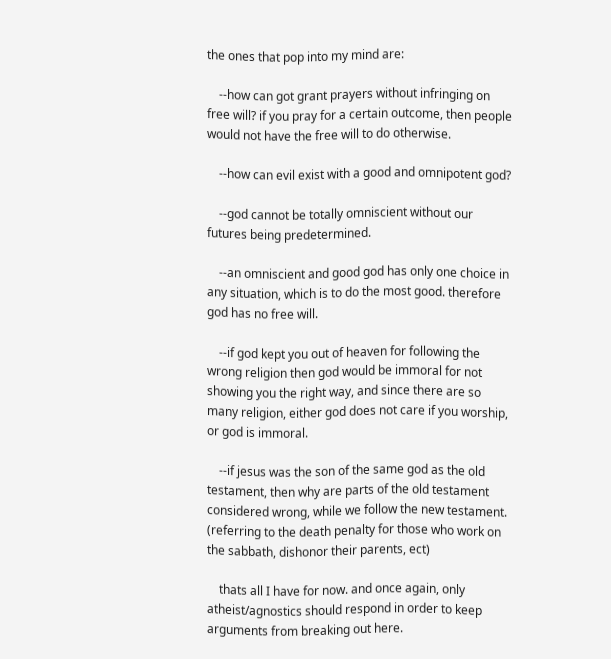the ones that pop into my mind are:

    --how can got grant prayers without infringing on free will? if you pray for a certain outcome, then people would not have the free will to do otherwise.

    --how can evil exist with a good and omnipotent god?

    --god cannot be totally omniscient without our futures being predetermined.

    --an omniscient and good god has only one choice in any situation, which is to do the most good. therefore god has no free will.

    --if god kept you out of heaven for following the wrong religion then god would be immoral for not showing you the right way, and since there are so many religion, either god does not care if you worship, or god is immoral.

    --if jesus was the son of the same god as the old testament, then why are parts of the old testament considered wrong, while we follow the new testament. (referring to the death penalty for those who work on the sabbath, dishonor their parents, ect)

    thats all I have for now. and once again, only atheist/agnostics should respond in order to keep arguments from breaking out here.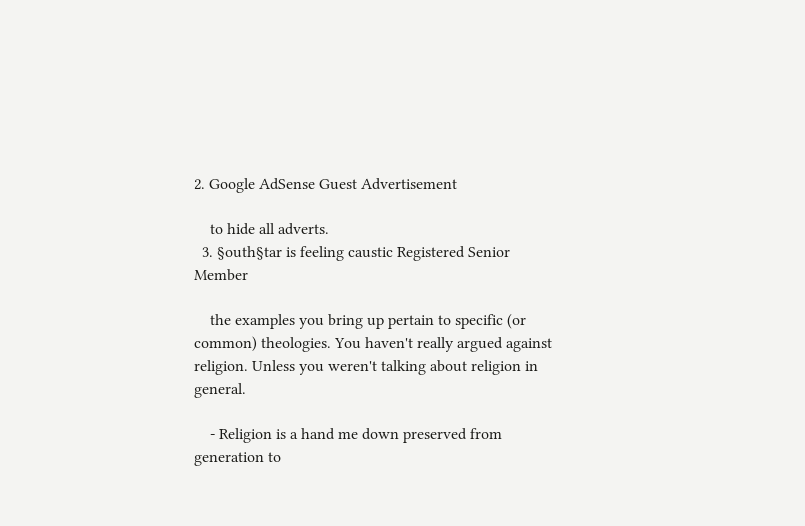2. Google AdSense Guest Advertisement

    to hide all adverts.
  3. §outh§tar is feeling caustic Registered Senior Member

    the examples you bring up pertain to specific (or common) theologies. You haven't really argued against religion. Unless you weren't talking about religion in general.

    - Religion is a hand me down preserved from generation to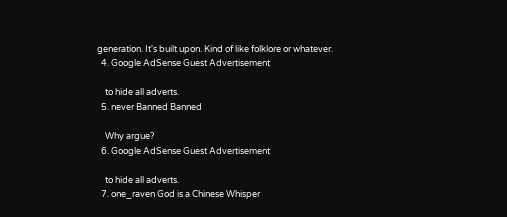generation. It's built upon. Kind of like folklore or whatever.
  4. Google AdSense Guest Advertisement

    to hide all adverts.
  5. never Banned Banned

    Why argue?
  6. Google AdSense Guest Advertisement

    to hide all adverts.
  7. one_raven God is a Chinese Whisper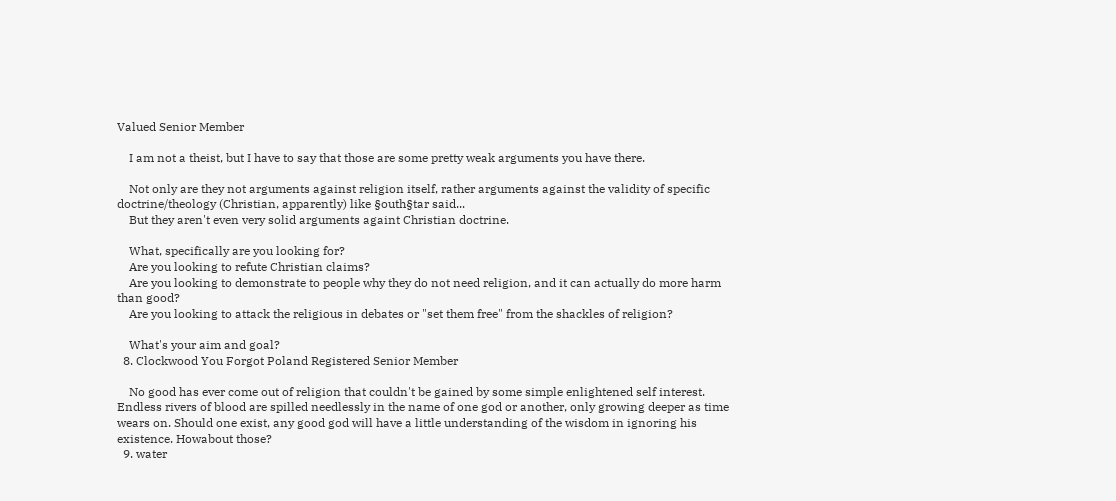Valued Senior Member

    I am not a theist, but I have to say that those are some pretty weak arguments you have there.

    Not only are they not arguments against religion itself, rather arguments against the validity of specific doctrine/theology (Christian, apparently) like §outh§tar said...
    But they aren't even very solid arguments againt Christian doctrine.

    What, specifically are you looking for?
    Are you looking to refute Christian claims?
    Are you looking to demonstrate to people why they do not need religion, and it can actually do more harm than good?
    Are you looking to attack the religious in debates or "set them free" from the shackles of religion?

    What's your aim and goal?
  8. Clockwood You Forgot Poland Registered Senior Member

    No good has ever come out of religion that couldn't be gained by some simple enlightened self interest. Endless rivers of blood are spilled needlessly in the name of one god or another, only growing deeper as time wears on. Should one exist, any good god will have a little understanding of the wisdom in ignoring his existence. Howabout those?
  9. water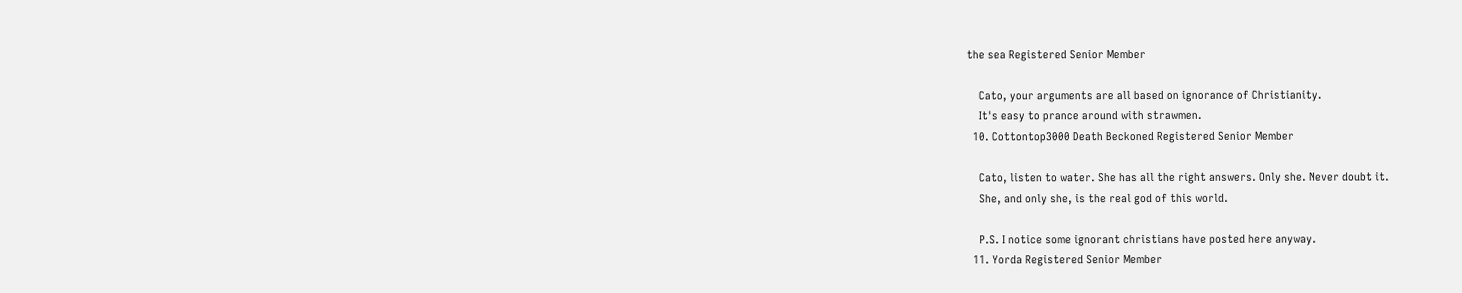the sea Registered Senior Member

    Cato, your arguments are all based on ignorance of Christianity.
    It's easy to prance around with strawmen.
  10. Cottontop3000 Death Beckoned Registered Senior Member

    Cato, listen to water. She has all the right answers. Only she. Never doubt it.
    She, and only she, is the real god of this world.

    P.S. I notice some ignorant christians have posted here anyway.
  11. Yorda Registered Senior Member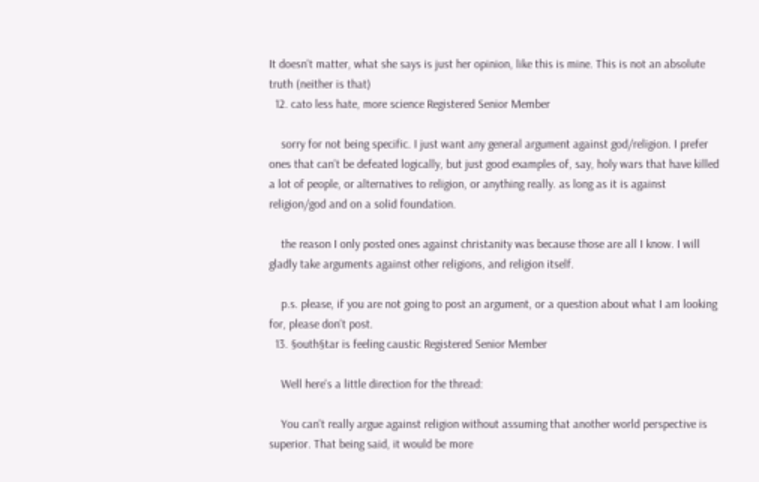It doesn't matter, what she says is just her opinion, like this is mine. This is not an absolute truth (neither is that)
  12. cato less hate, more science Registered Senior Member

    sorry for not being specific. I just want any general argument against god/religion. I prefer ones that can't be defeated logically, but just good examples of, say, holy wars that have killed a lot of people, or alternatives to religion, or anything really. as long as it is against religion/god and on a solid foundation.

    the reason I only posted ones against christanity was because those are all I know. I will gladly take arguments against other religions, and religion itself.

    p.s. please, if you are not going to post an argument, or a question about what I am looking for, please don't post.
  13. §outh§tar is feeling caustic Registered Senior Member

    Well here's a little direction for the thread:

    You can't really argue against religion without assuming that another world perspective is superior. That being said, it would be more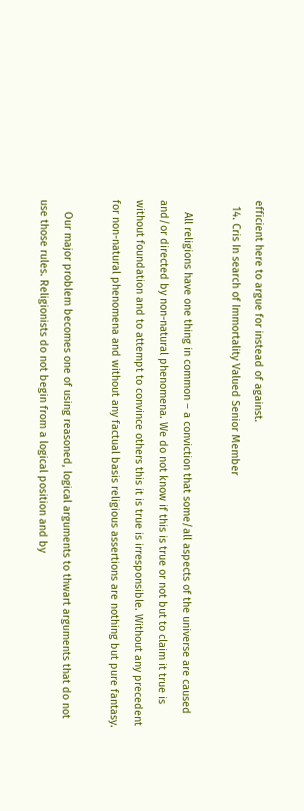efficient here to argue for instead of against.
  14. Cris In search of Immortality Valued Senior Member

    All religions have one thing in common – a conviction that some/all aspects of the universe are caused and/or directed by non-natural phenomena. We do not know if this is true or not but to claim it true is without foundation and to attempt to convince others this it is true is irresponsible. Without any precedent for non-natural phenomena and without any factual basis religious assertions are nothing but pure fantasy.

    Our major problem becomes one of using reasoned, logical arguments to thwart arguments that do not use those rules. Religionists do not begin from a logical position and by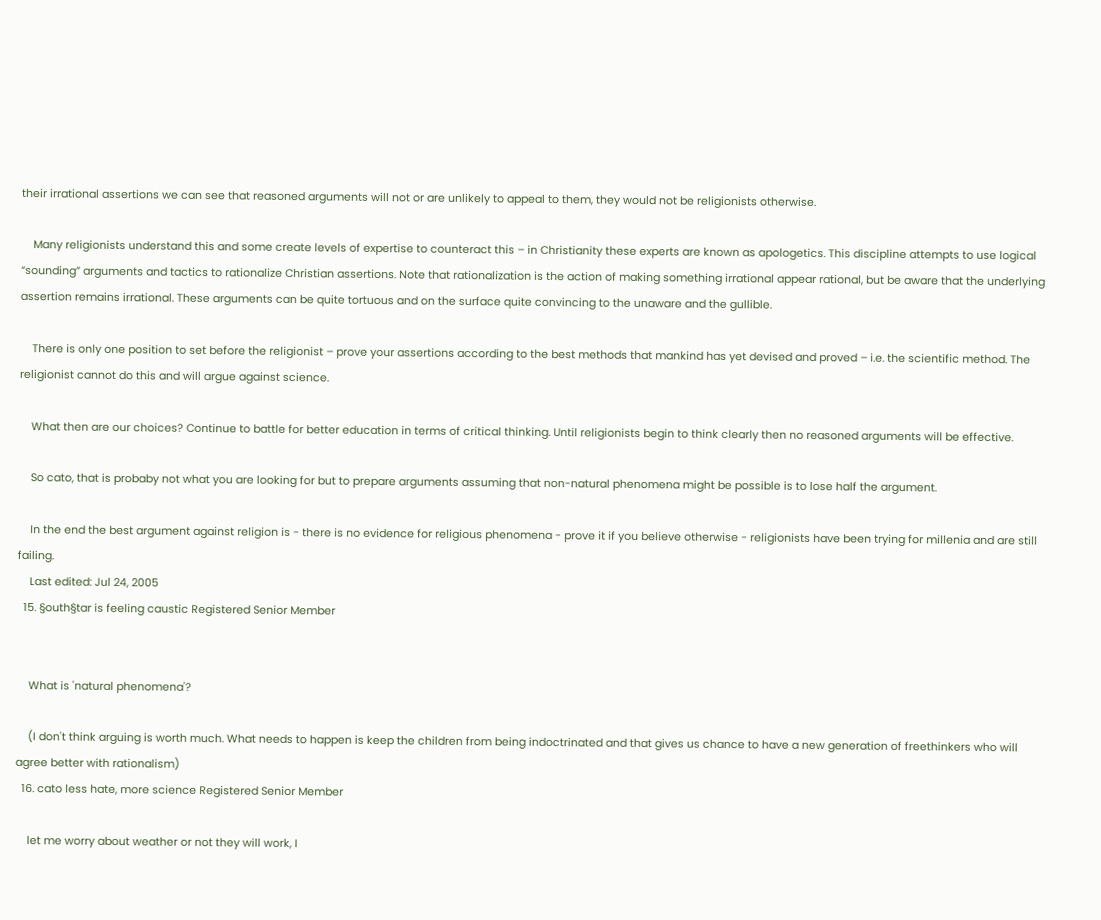their irrational assertions we can see that reasoned arguments will not or are unlikely to appeal to them, they would not be religionists otherwise.

    Many religionists understand this and some create levels of expertise to counteract this – in Christianity these experts are known as apologetics. This discipline attempts to use logical “sounding” arguments and tactics to rationalize Christian assertions. Note that rationalization is the action of making something irrational appear rational, but be aware that the underlying assertion remains irrational. These arguments can be quite tortuous and on the surface quite convincing to the unaware and the gullible.

    There is only one position to set before the religionist – prove your assertions according to the best methods that mankind has yet devised and proved – i.e. the scientific method. The religionist cannot do this and will argue against science.

    What then are our choices? Continue to battle for better education in terms of critical thinking. Until religionists begin to think clearly then no reasoned arguments will be effective.

    So cato, that is probaby not what you are looking for but to prepare arguments assuming that non-natural phenomena might be possible is to lose half the argument.

    In the end the best argument against religion is - there is no evidence for religious phenomena - prove it if you believe otherwise - religionists have been trying for millenia and are still failing.
    Last edited: Jul 24, 2005
  15. §outh§tar is feeling caustic Registered Senior Member


    What is 'natural phenomena'?

    (I don't think arguing is worth much. What needs to happen is keep the children from being indoctrinated and that gives us chance to have a new generation of freethinkers who will agree better with rationalism)
  16. cato less hate, more science Registered Senior Member

    let me worry about weather or not they will work, I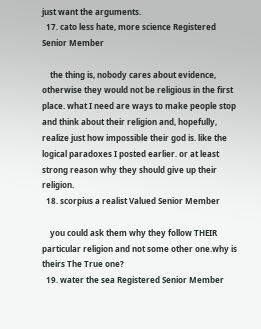just want the arguments.
  17. cato less hate, more science Registered Senior Member

    the thing is, nobody cares about evidence, otherwise they would not be religious in the first place. what I need are ways to make people stop and think about their religion and, hopefully, realize just how impossible their god is. like the logical paradoxes I posted earlier. or at least strong reason why they should give up their religion.
  18. scorpius a realist Valued Senior Member

    you could ask them why they follow THEIR particular religion and not some other one.why is theirs The True one?
  19. water the sea Registered Senior Member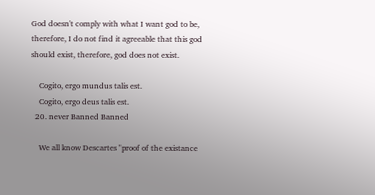God doesn't comply with what I want god to be, therefore, I do not find it agreeable that this god should exist, therefore, god does not exist.

    Cogito, ergo mundus talis est.
    Cogito, ergo deus talis est.
  20. never Banned Banned

    We all know Descartes "proof of the existance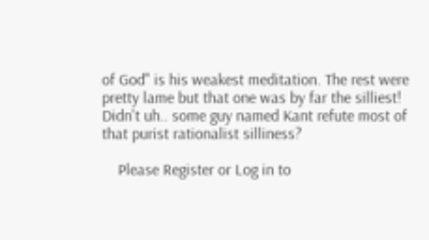of God" is his weakest meditation. The rest were pretty lame but that one was by far the silliest! Didn't uh.. some guy named Kant refute most of that purist rationalist silliness?

    Please Register or Log in to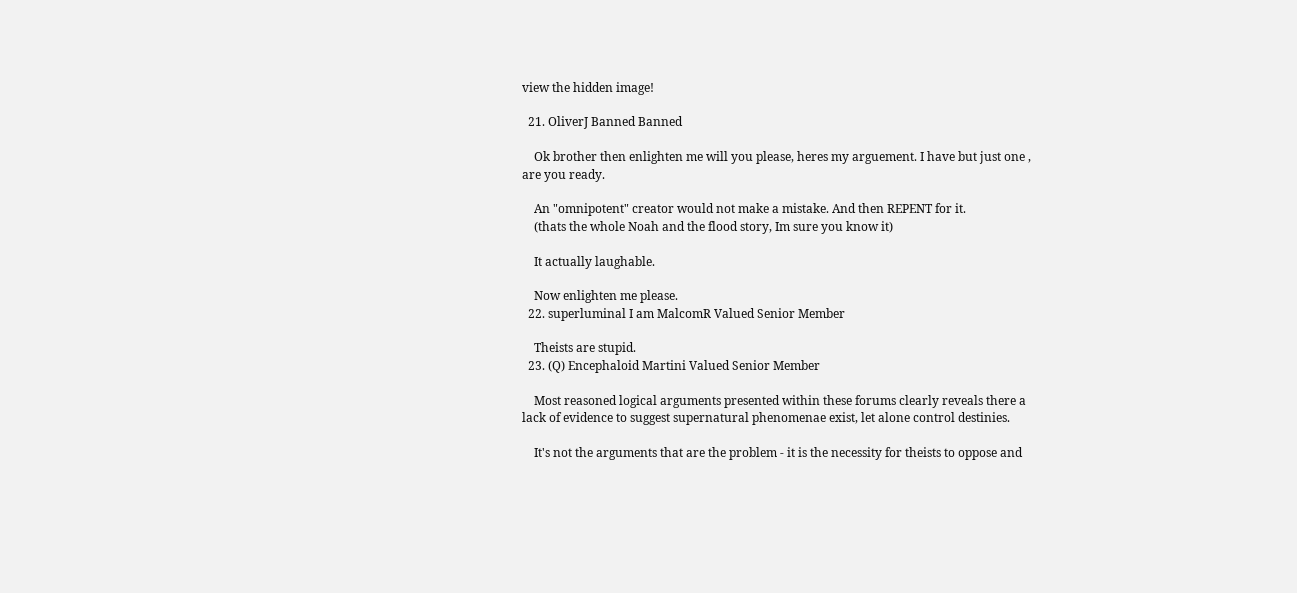view the hidden image!

  21. OliverJ Banned Banned

    Ok brother then enlighten me will you please, heres my arguement. I have but just one , are you ready.

    An "omnipotent" creator would not make a mistake. And then REPENT for it.
    (thats the whole Noah and the flood story, Im sure you know it)

    It actually laughable.

    Now enlighten me please.
  22. superluminal I am MalcomR Valued Senior Member

    Theists are stupid.
  23. (Q) Encephaloid Martini Valued Senior Member

    Most reasoned logical arguments presented within these forums clearly reveals there a lack of evidence to suggest supernatural phenomenae exist, let alone control destinies.

    It's not the arguments that are the problem - it is the necessity for theists to oppose and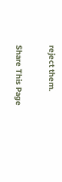reject them.

Share This Page